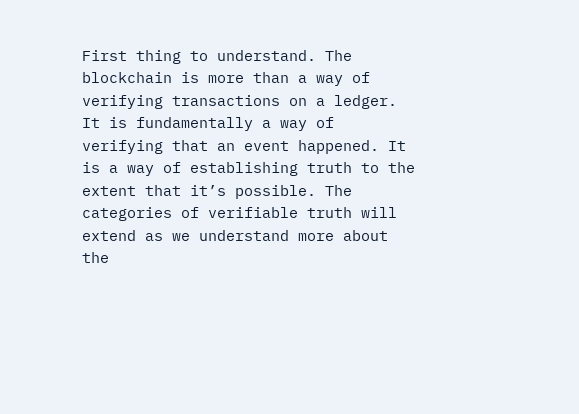First thing to understand. The blockchain is more than a way of verifying transactions on a ledger. It is fundamentally a way of verifying that an event happened. It is a way of establishing truth to the extent that it’s possible. The categories of verifiable truth will extend as we understand more about the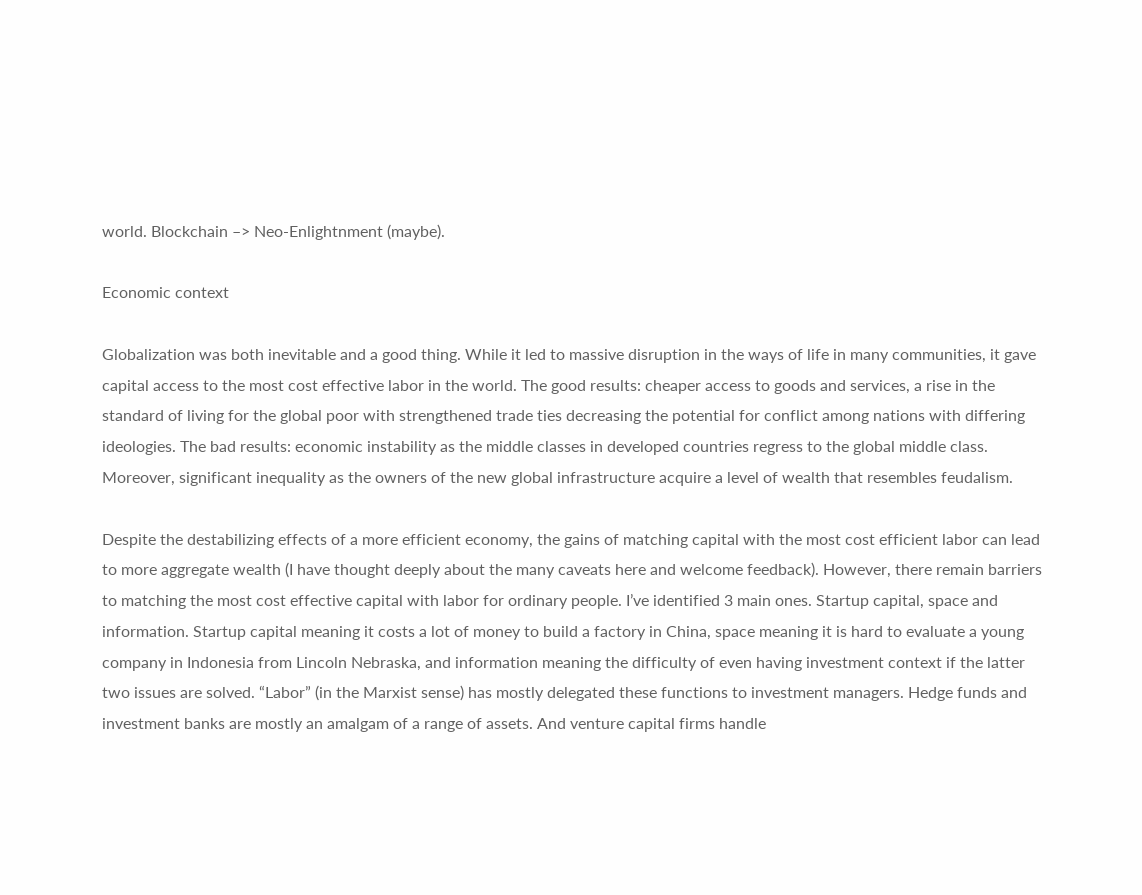world. Blockchain –> Neo-Enlightnment (maybe).

Economic context

Globalization was both inevitable and a good thing. While it led to massive disruption in the ways of life in many communities, it gave capital access to the most cost effective labor in the world. The good results: cheaper access to goods and services, a rise in the standard of living for the global poor with strengthened trade ties decreasing the potential for conflict among nations with differing ideologies. The bad results: economic instability as the middle classes in developed countries regress to the global middle class. Moreover, significant inequality as the owners of the new global infrastructure acquire a level of wealth that resembles feudalism.

Despite the destabilizing effects of a more efficient economy, the gains of matching capital with the most cost efficient labor can lead to more aggregate wealth (I have thought deeply about the many caveats here and welcome feedback). However, there remain barriers to matching the most cost effective capital with labor for ordinary people. I’ve identified 3 main ones. Startup capital, space and information. Startup capital meaning it costs a lot of money to build a factory in China, space meaning it is hard to evaluate a young company in Indonesia from Lincoln Nebraska, and information meaning the difficulty of even having investment context if the latter two issues are solved. “Labor” (in the Marxist sense) has mostly delegated these functions to investment managers. Hedge funds and investment banks are mostly an amalgam of a range of assets. And venture capital firms handle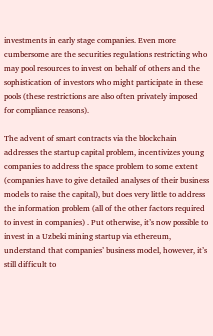investments in early stage companies. Even more cumbersome are the securities regulations restricting who may pool resources to invest on behalf of others and the sophistication of investors who might participate in these pools (these restrictions are also often privately imposed for compliance reasons).

The advent of smart contracts via the blockchain addresses the startup capital problem, incentivizes young companies to address the space problem to some extent (companies have to give detailed analyses of their business models to raise the capital), but does very little to address the information problem (all of the other factors required to invest in companies) . Put otherwise, it’s now possible to invest in a Uzbeki mining startup via ethereum, understand that companies’ business model, however, it’s still difficult to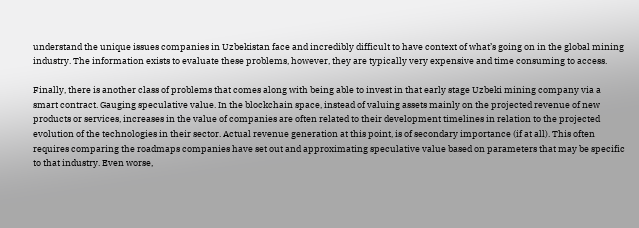understand the unique issues companies in Uzbekistan face and incredibly difficult to have context of what’s going on in the global mining industry. The information exists to evaluate these problems, however, they are typically very expensive and time consuming to access.

Finally, there is another class of problems that comes along with being able to invest in that early stage Uzbeki mining company via a smart contract. Gauging speculative value. In the blockchain space, instead of valuing assets mainly on the projected revenue of new products or services, increases in the value of companies are often related to their development timelines in relation to the projected evolution of the technologies in their sector. Actual revenue generation at this point, is of secondary importance (if at all). This often requires comparing the roadmaps companies have set out and approximating speculative value based on parameters that may be specific to that industry. Even worse,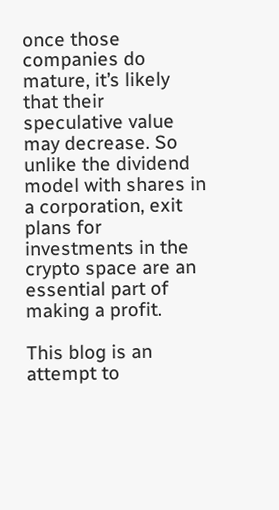once those companies do mature, it’s likely that their speculative value may decrease. So unlike the dividend model with shares in a corporation, exit plans for investments in the crypto space are an essential part of making a profit.

This blog is an attempt to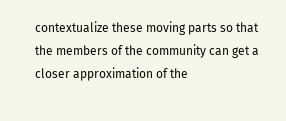contextualize these moving parts so that the members of the community can get a closer approximation of the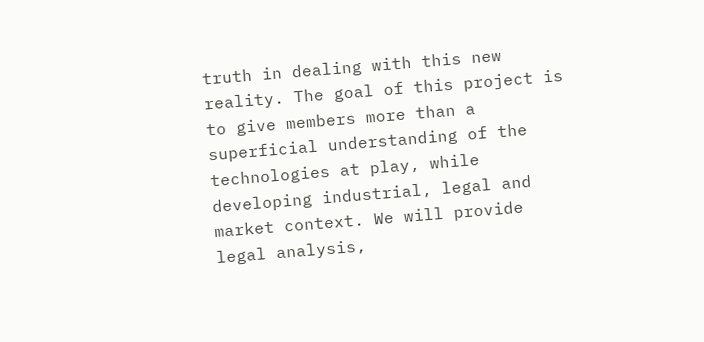truth in dealing with this new reality. The goal of this project is to give members more than a superficial understanding of the technologies at play, while developing industrial, legal and market context. We will provide legal analysis,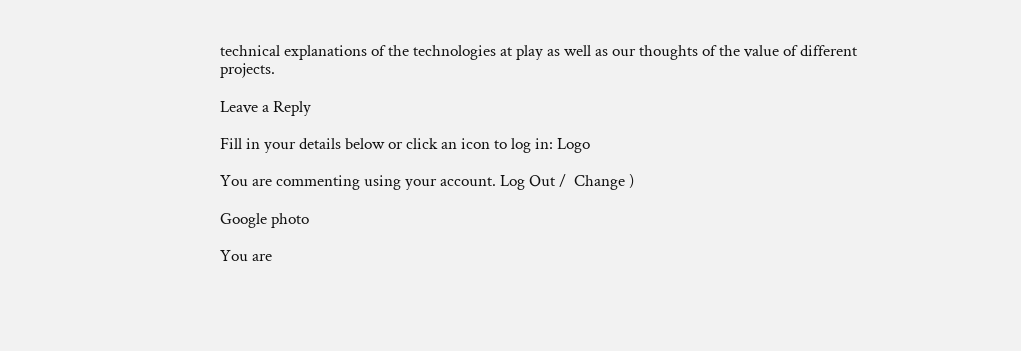technical explanations of the technologies at play as well as our thoughts of the value of different projects.

Leave a Reply

Fill in your details below or click an icon to log in: Logo

You are commenting using your account. Log Out /  Change )

Google photo

You are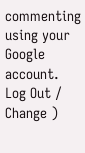commenting using your Google account. Log Out /  Change )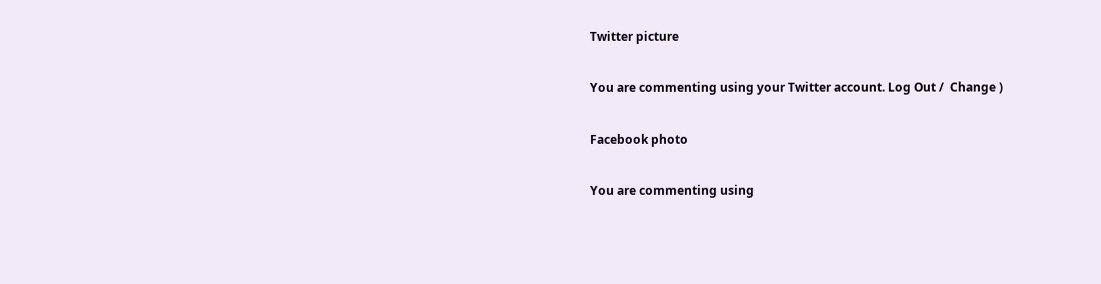Twitter picture

You are commenting using your Twitter account. Log Out /  Change )

Facebook photo

You are commenting using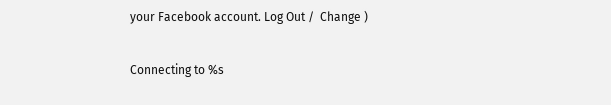your Facebook account. Log Out /  Change )

Connecting to %s